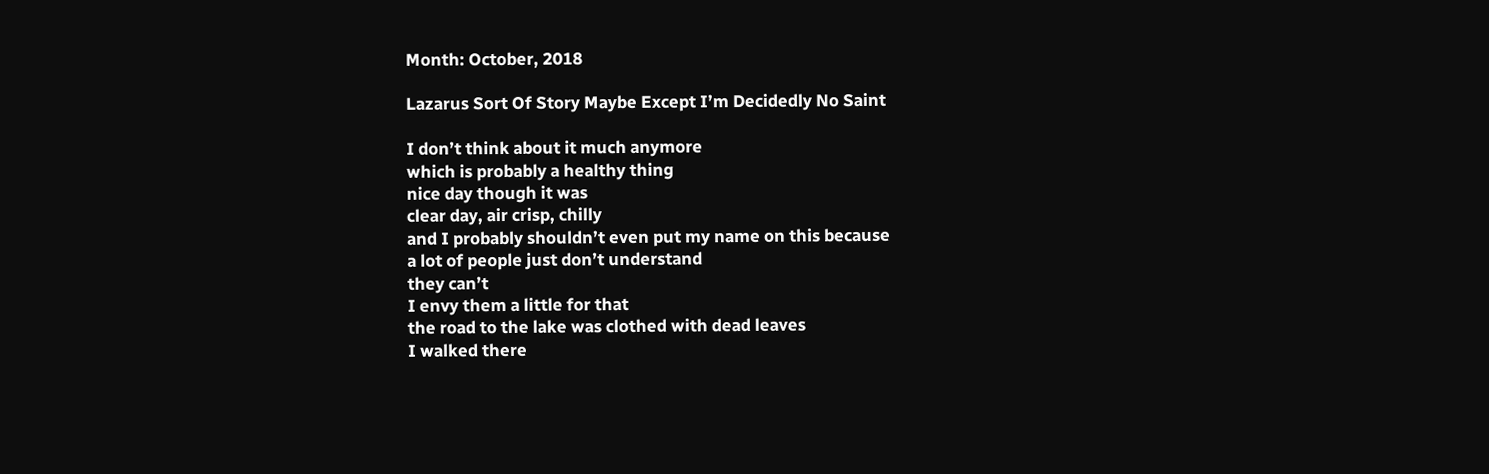Month: October, 2018

Lazarus Sort Of Story Maybe Except I’m Decidedly No Saint

I don’t think about it much anymore
which is probably a healthy thing
nice day though it was
clear day, air crisp, chilly
and I probably shouldn’t even put my name on this because
a lot of people just don’t understand
they can’t
I envy them a little for that
the road to the lake was clothed with dead leaves
I walked there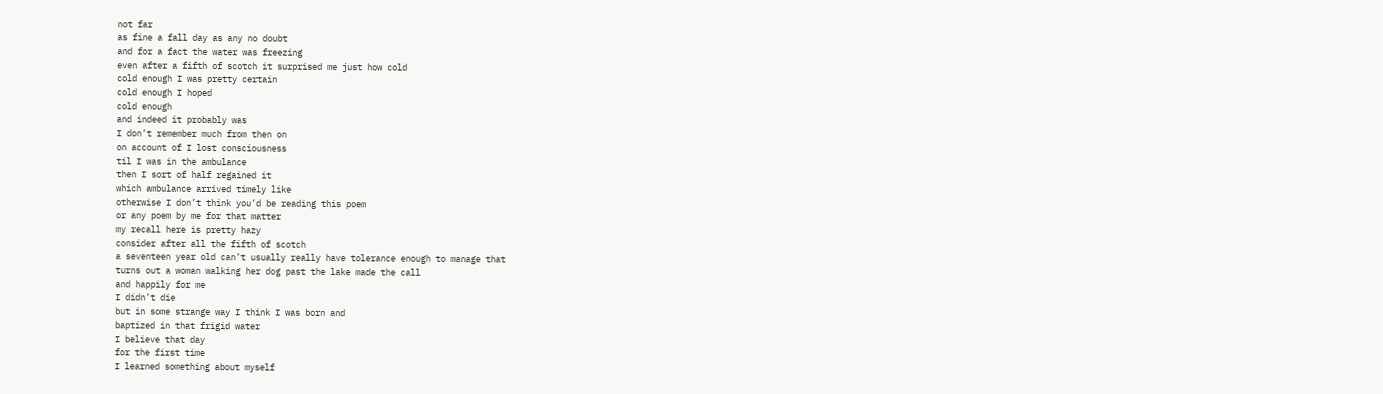not far
as fine a fall day as any no doubt
and for a fact the water was freezing
even after a fifth of scotch it surprised me just how cold
cold enough I was pretty certain
cold enough I hoped
cold enough
and indeed it probably was
I don’t remember much from then on
on account of I lost consciousness
til I was in the ambulance
then I sort of half regained it
which ambulance arrived timely like
otherwise I don’t think you’d be reading this poem
or any poem by me for that matter
my recall here is pretty hazy
consider after all the fifth of scotch
a seventeen year old can’t usually really have tolerance enough to manage that
turns out a woman walking her dog past the lake made the call
and happily for me
I didn’t die
but in some strange way I think I was born and
baptized in that frigid water
I believe that day
for the first time
I learned something about myself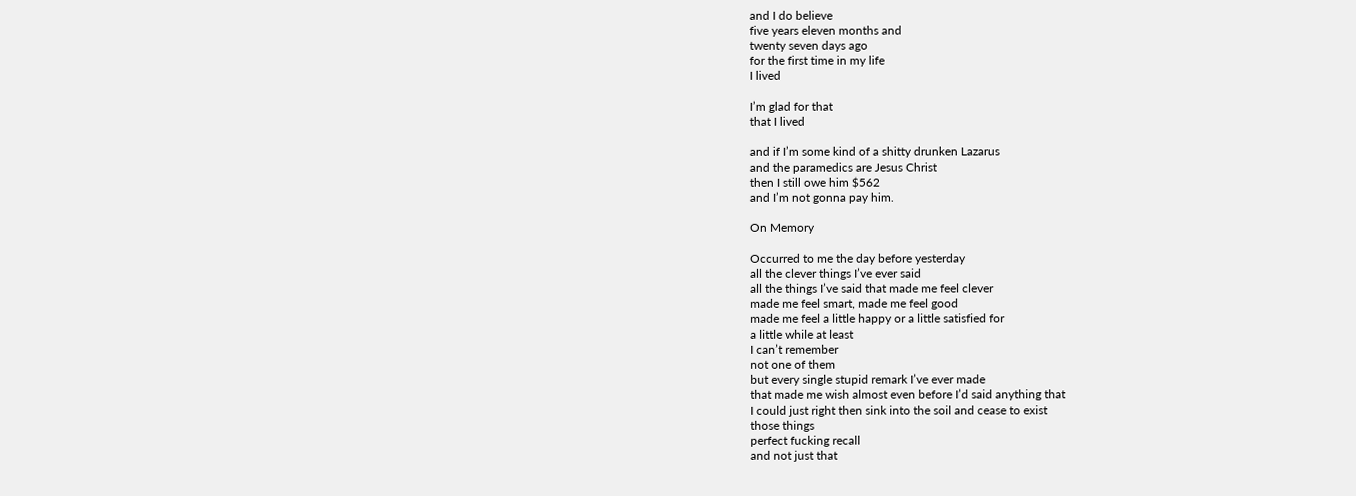and I do believe
five years eleven months and
twenty seven days ago
for the first time in my life
I lived

I’m glad for that
that I lived

and if I’m some kind of a shitty drunken Lazarus
and the paramedics are Jesus Christ
then I still owe him $562
and I’m not gonna pay him.

On Memory

Occurred to me the day before yesterday
all the clever things I’ve ever said
all the things I’ve said that made me feel clever
made me feel smart, made me feel good
made me feel a little happy or a little satisfied for
a little while at least
I can’t remember
not one of them
but every single stupid remark I’ve ever made
that made me wish almost even before I’d said anything that
I could just right then sink into the soil and cease to exist
those things
perfect fucking recall
and not just that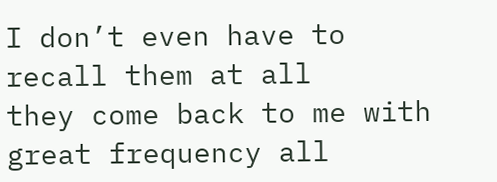I don’t even have to recall them at all
they come back to me with great frequency all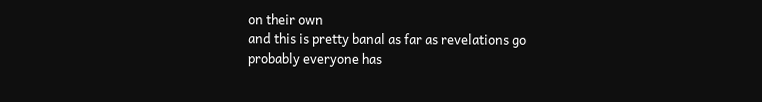on their own
and this is pretty banal as far as revelations go
probably everyone has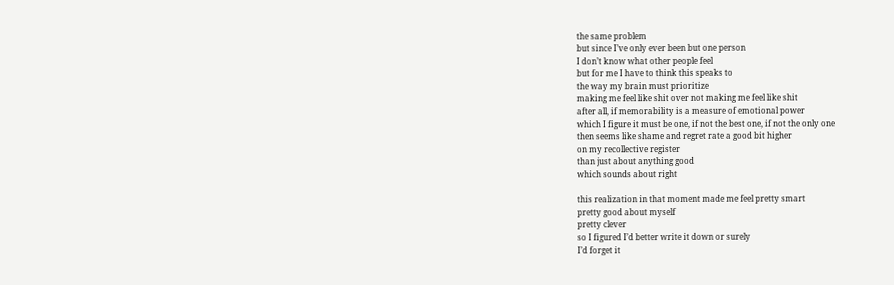the same problem
but since I’ve only ever been but one person
I don’t know what other people feel
but for me I have to think this speaks to
the way my brain must prioritize
making me feel like shit over not making me feel like shit
after all, if memorability is a measure of emotional power
which I figure it must be one, if not the best one, if not the only one
then seems like shame and regret rate a good bit higher
on my recollective register
than just about anything good
which sounds about right

this realization in that moment made me feel pretty smart
pretty good about myself
pretty clever
so I figured I’d better write it down or surely
I’d forget it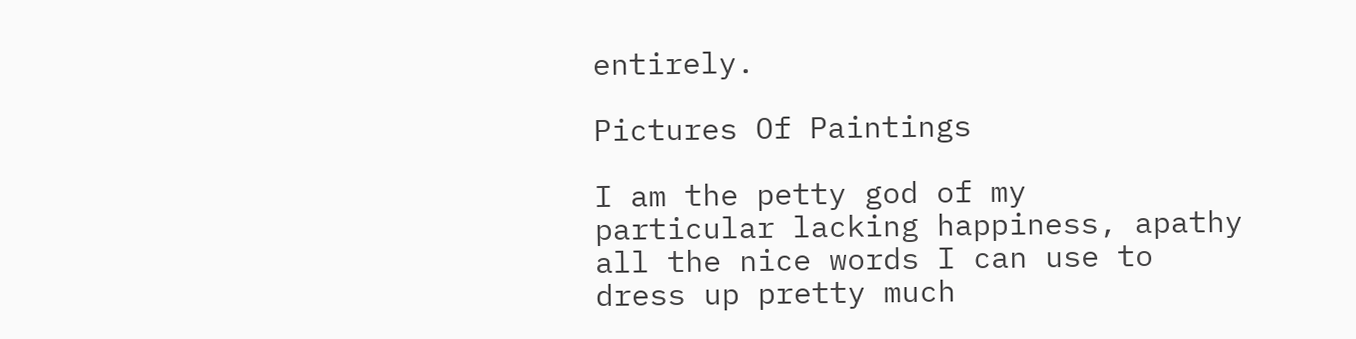entirely.

Pictures Of Paintings

I am the petty god of my
particular lacking happiness, apathy
all the nice words I can use to
dress up pretty much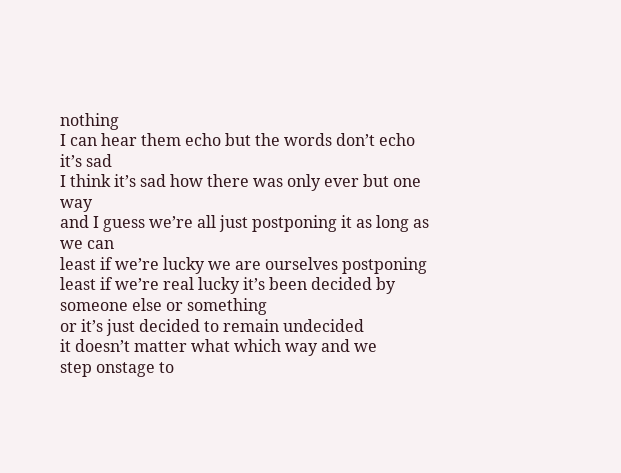nothing
I can hear them echo but the words don’t echo it’s sad
I think it’s sad how there was only ever but one way
and I guess we’re all just postponing it as long as we can
least if we’re lucky we are ourselves postponing
least if we’re real lucky it’s been decided by
someone else or something
or it’s just decided to remain undecided
it doesn’t matter what which way and we
step onstage to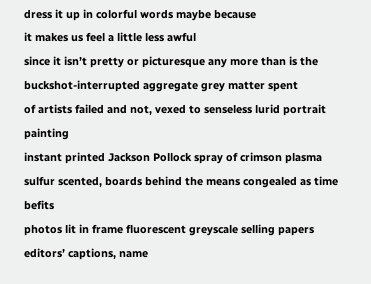dress it up in colorful words maybe because
it makes us feel a little less awful
since it isn’t pretty or picturesque any more than is the
buckshot-interrupted aggregate grey matter spent
of artists failed and not, vexed to senseless lurid portrait painting
instant printed Jackson Pollock spray of crimson plasma
sulfur scented, boards behind the means congealed as time befits
photos lit in frame fluorescent greyscale selling papers
editors’ captions, name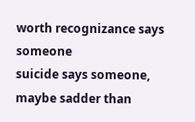worth recognizance says someone
suicide says someone, maybe sadder than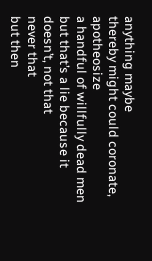anything maybe
thereby might could coronate, apotheosize
a handful of willfully dead men
but that’s a lie because it doesn’t, not that
never that
but then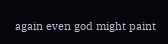again even god might paint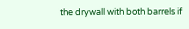the drywall with both barrels if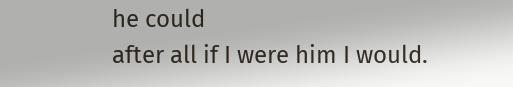he could
after all if I were him I would.